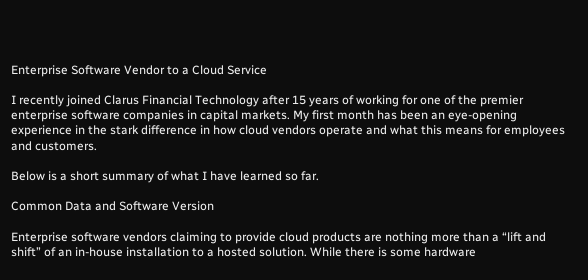Enterprise Software Vendor to a Cloud Service

I recently joined Clarus Financial Technology after 15 years of working for one of the premier enterprise software companies in capital markets. My first month has been an eye-opening experience in the stark difference in how cloud vendors operate and what this means for employees and customers.

Below is a short summary of what I have learned so far.

Common Data and Software Version

Enterprise software vendors claiming to provide cloud products are nothing more than a “lift and shift” of an in-house installation to a hosted solution. While there is some hardware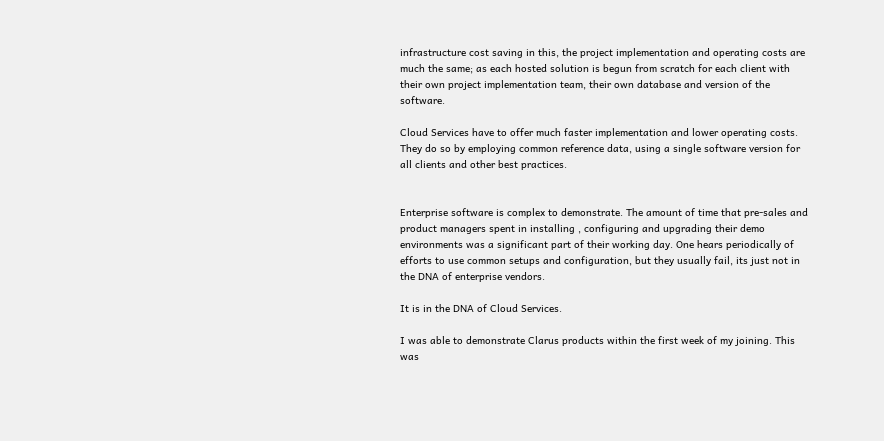infrastructure cost saving in this, the project implementation and operating costs are much the same; as each hosted solution is begun from scratch for each client with their own project implementation team, their own database and version of the software.

Cloud Services have to offer much faster implementation and lower operating costs. They do so by employing common reference data, using a single software version for all clients and other best practices.


Enterprise software is complex to demonstrate. The amount of time that pre-sales and product managers spent in installing , configuring and upgrading their demo environments was a significant part of their working day. One hears periodically of efforts to use common setups and configuration, but they usually fail, its just not in the DNA of enterprise vendors.

It is in the DNA of Cloud Services.

I was able to demonstrate Clarus products within the first week of my joining. This was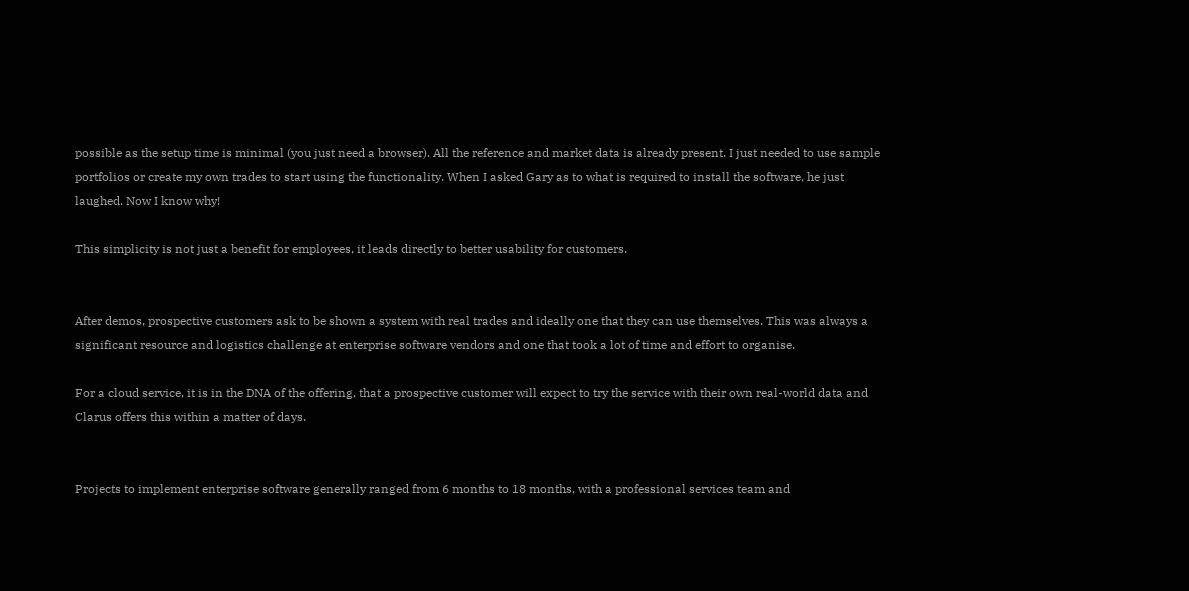possible as the setup time is minimal (you just need a browser). All the reference and market data is already present. I just needed to use sample portfolios or create my own trades to start using the functionality. When I asked Gary as to what is required to install the software, he just laughed. Now I know why!

This simplicity is not just a benefit for employees, it leads directly to better usability for customers.


After demos, prospective customers ask to be shown a system with real trades and ideally one that they can use themselves. This was always a significant resource and logistics challenge at enterprise software vendors and one that took a lot of time and effort to organise.

For a cloud service, it is in the DNA of the offering, that a prospective customer will expect to try the service with their own real-world data and Clarus offers this within a matter of days.


Projects to implement enterprise software generally ranged from 6 months to 18 months, with a professional services team and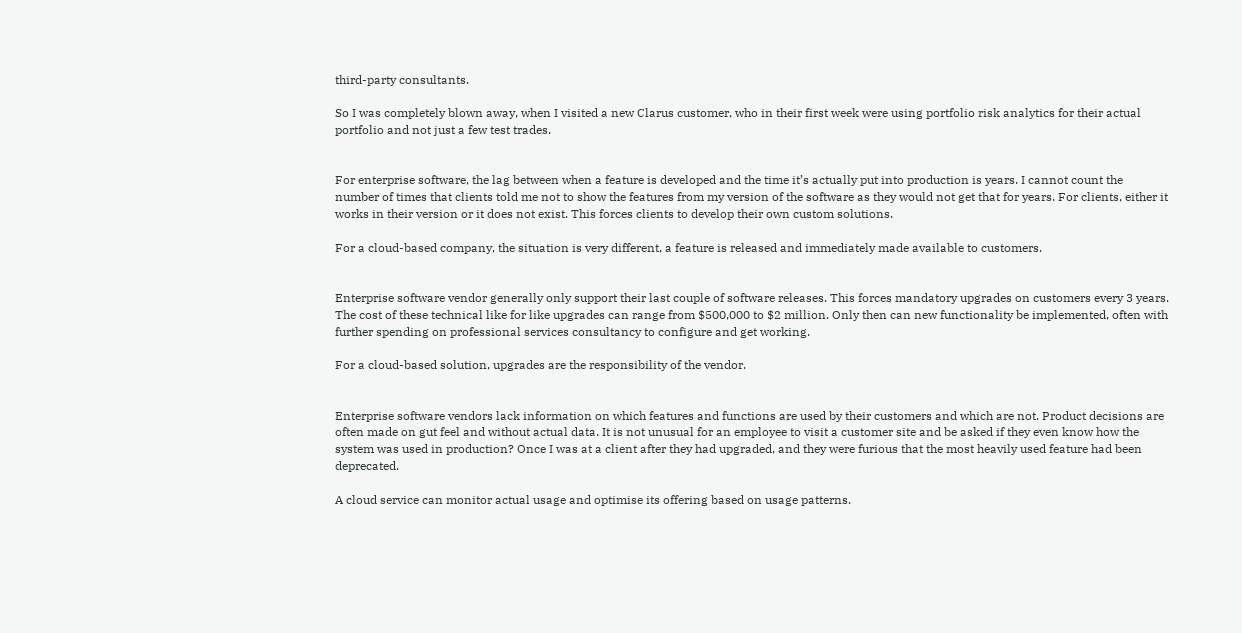third-party consultants.

So I was completely blown away, when I visited a new Clarus customer, who in their first week were using portfolio risk analytics for their actual portfolio and not just a few test trades.


For enterprise software, the lag between when a feature is developed and the time it’s actually put into production is years. I cannot count the number of times that clients told me not to show the features from my version of the software as they would not get that for years. For clients, either it works in their version or it does not exist. This forces clients to develop their own custom solutions.

For a cloud-based company, the situation is very different, a feature is released and immediately made available to customers.


Enterprise software vendor generally only support their last couple of software releases. This forces mandatory upgrades on customers every 3 years. The cost of these technical like for like upgrades can range from $500,000 to $2 million. Only then can new functionality be implemented, often with further spending on professional services consultancy to configure and get working.

For a cloud-based solution, upgrades are the responsibility of the vendor.


Enterprise software vendors lack information on which features and functions are used by their customers and which are not. Product decisions are often made on gut feel and without actual data. It is not unusual for an employee to visit a customer site and be asked if they even know how the system was used in production? Once I was at a client after they had upgraded, and they were furious that the most heavily used feature had been deprecated.

A cloud service can monitor actual usage and optimise its offering based on usage patterns.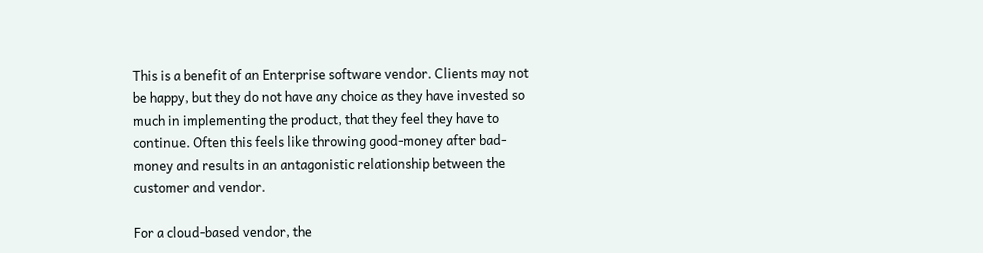This is a benefit of an Enterprise software vendor. Clients may not be happy, but they do not have any choice as they have invested so much in implementing the product, that they feel they have to continue. Often this feels like throwing good-money after bad-money and results in an antagonistic relationship between the customer and vendor.

For a cloud-based vendor, the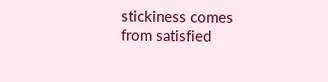stickiness comes from satisfied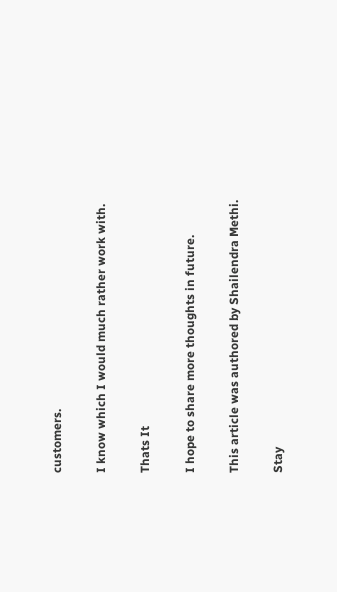customers.

I know which I would much rather work with.

Thats It

I hope to share more thoughts in future.

This article was authored by Shailendra Methi.

Stay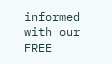informed with our FREE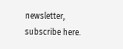newsletter, subscribe here.